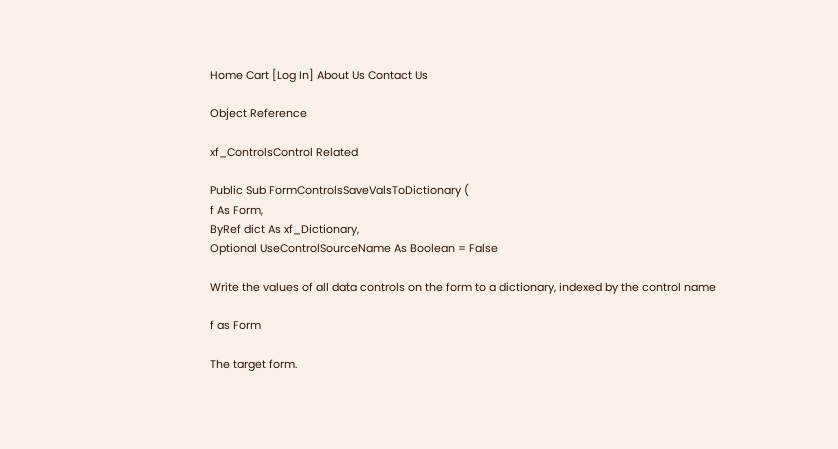Home Cart [Log In] About Us Contact Us

Object Reference

xf_ControlsControl Related

Public Sub FormControlsSaveValsToDictionary (
f As Form,
ByRef dict As xf_Dictionary,
Optional UseControlSourceName As Boolean = False

Write the values of all data controls on the form to a dictionary, indexed by the control name

f as Form

The target form.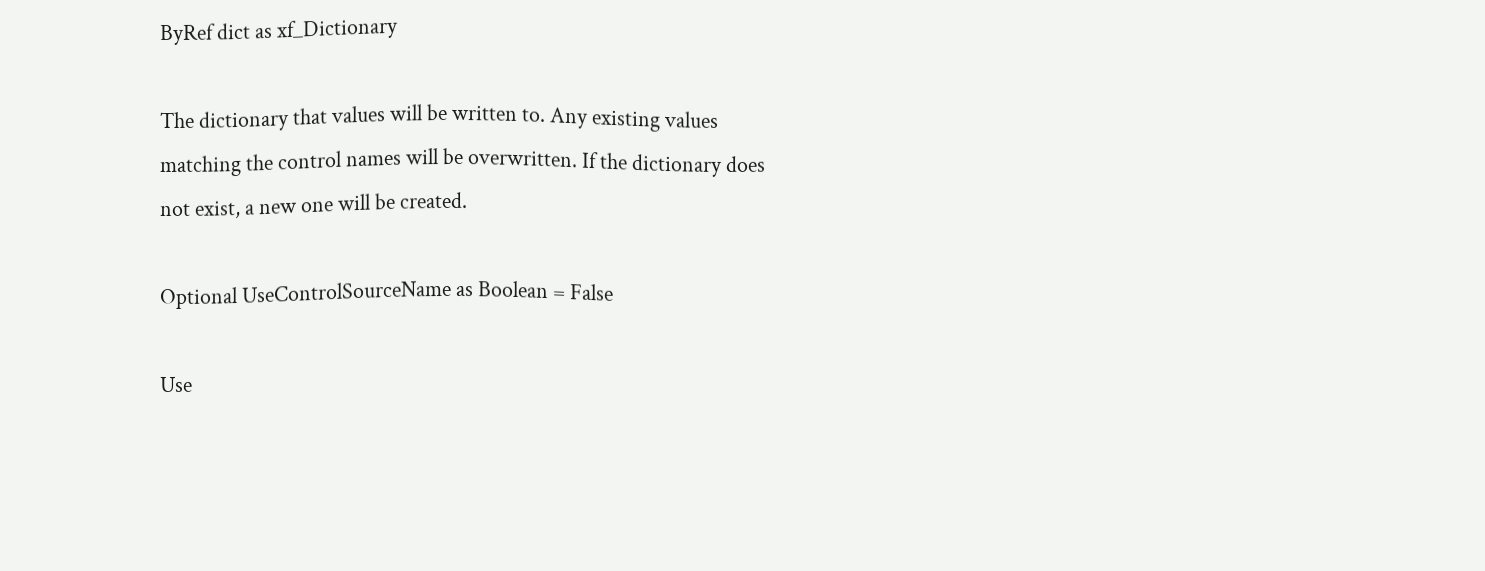ByRef dict as xf_Dictionary

The dictionary that values will be written to. Any existing values matching the control names will be overwritten. If the dictionary does not exist, a new one will be created.

Optional UseControlSourceName as Boolean = False

Use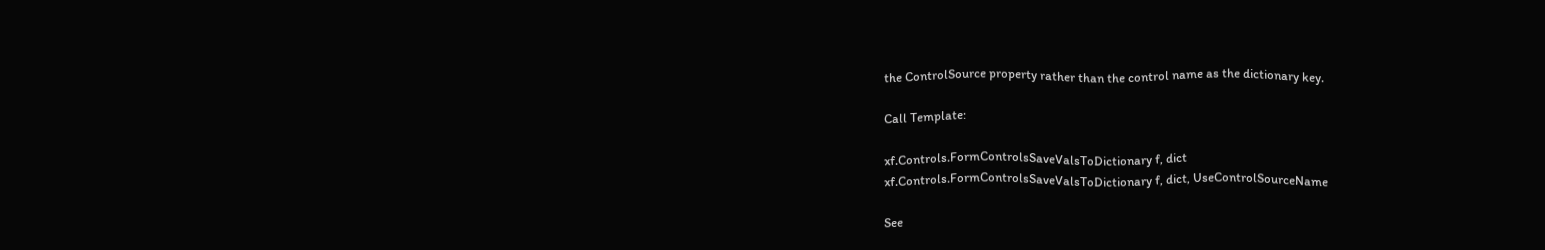the ControlSource property rather than the control name as the dictionary key.

Call Template:

xf.Controls.FormControlsSaveValsToDictionary f, dict
xf.Controls.FormControlsSaveValsToDictionary f, dict, UseControlSourceName

See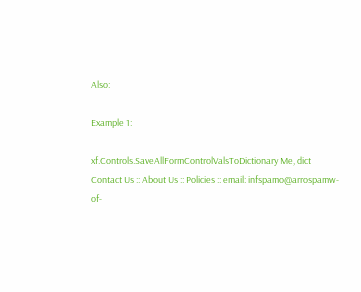Also:

Example 1:

xf.Controls.SaveAllFormControlValsToDictionary Me, dict
Contact Us :: About Us :: Policies :: email: infspamo@arrospamw-of-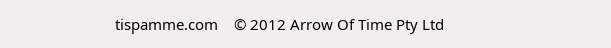tispamme.com    © 2012 Arrow Of Time Pty Ltd